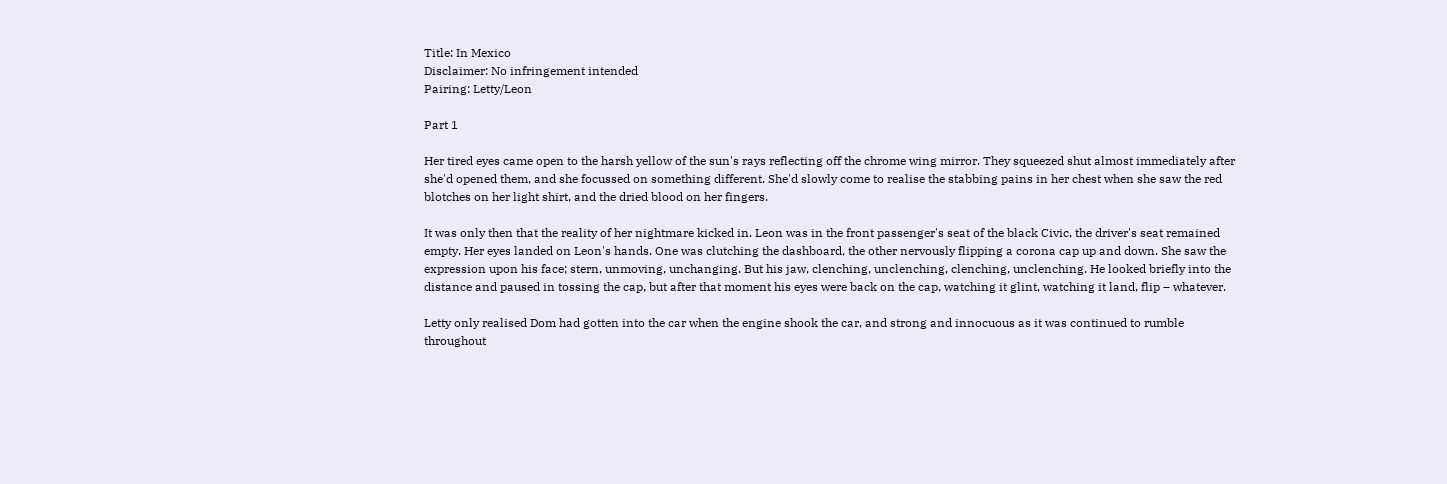Title: In Mexico
Disclaimer: No infringement intended
Pairing: Letty/Leon

Part 1

Her tired eyes came open to the harsh yellow of the sun's rays reflecting off the chrome wing mirror. They squeezed shut almost immediately after she'd opened them, and she focussed on something different. She'd slowly come to realise the stabbing pains in her chest when she saw the red blotches on her light shirt, and the dried blood on her fingers.

It was only then that the reality of her nightmare kicked in. Leon was in the front passenger's seat of the black Civic, the driver's seat remained empty. Her eyes landed on Leon's hands. One was clutching the dashboard, the other nervously flipping a corona cap up and down. She saw the expression upon his face; stern, unmoving, unchanging. But his jaw, clenching, unclenching, clenching, unclenching. He looked briefly into the distance and paused in tossing the cap, but after that moment his eyes were back on the cap, watching it glint, watching it land, flip – whatever.

Letty only realised Dom had gotten into the car when the engine shook the car, and strong and innocuous as it was continued to rumble throughout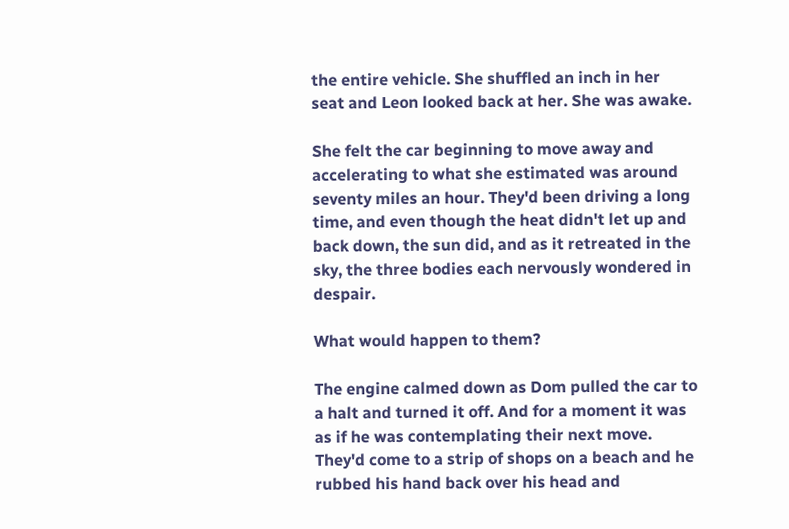the entire vehicle. She shuffled an inch in her seat and Leon looked back at her. She was awake.

She felt the car beginning to move away and accelerating to what she estimated was around seventy miles an hour. They'd been driving a long time, and even though the heat didn't let up and back down, the sun did, and as it retreated in the sky, the three bodies each nervously wondered in despair.

What would happen to them?

The engine calmed down as Dom pulled the car to a halt and turned it off. And for a moment it was as if he was contemplating their next move. They'd come to a strip of shops on a beach and he rubbed his hand back over his head and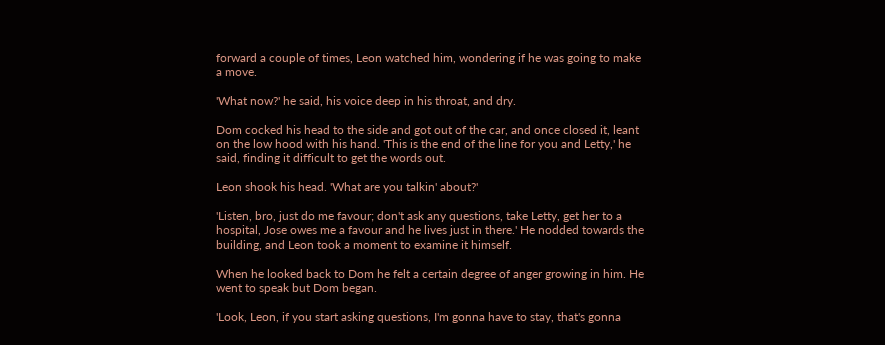forward a couple of times, Leon watched him, wondering if he was going to make a move.

'What now?' he said, his voice deep in his throat, and dry.

Dom cocked his head to the side and got out of the car, and once closed it, leant on the low hood with his hand. 'This is the end of the line for you and Letty,' he said, finding it difficult to get the words out.

Leon shook his head. 'What are you talkin' about?'

'Listen, bro, just do me favour; don't ask any questions, take Letty, get her to a hospital, Jose owes me a favour and he lives just in there.' He nodded towards the building, and Leon took a moment to examine it himself.

When he looked back to Dom he felt a certain degree of anger growing in him. He went to speak but Dom began.

'Look, Leon, if you start asking questions, I'm gonna have to stay, that's gonna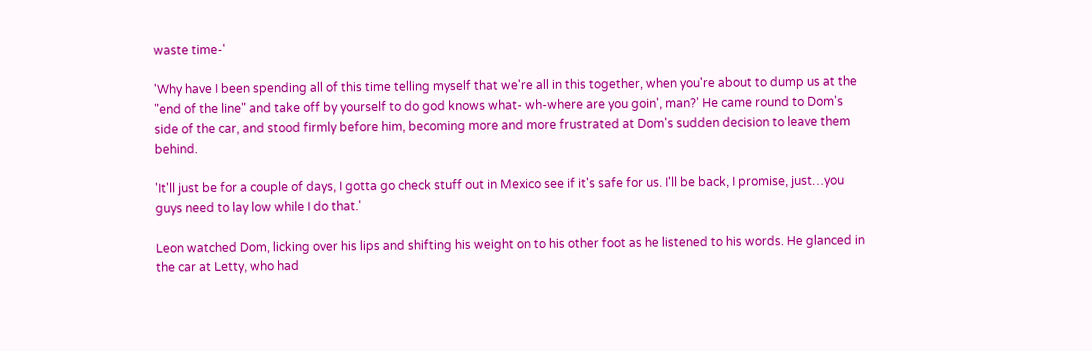waste time-'

'Why have I been spending all of this time telling myself that we're all in this together, when you're about to dump us at the "end of the line" and take off by yourself to do god knows what- wh-where are you goin', man?' He came round to Dom's side of the car, and stood firmly before him, becoming more and more frustrated at Dom's sudden decision to leave them behind.

'It'll just be for a couple of days, I gotta go check stuff out in Mexico see if it's safe for us. I'll be back, I promise, just…you guys need to lay low while I do that.'

Leon watched Dom, licking over his lips and shifting his weight on to his other foot as he listened to his words. He glanced in the car at Letty, who had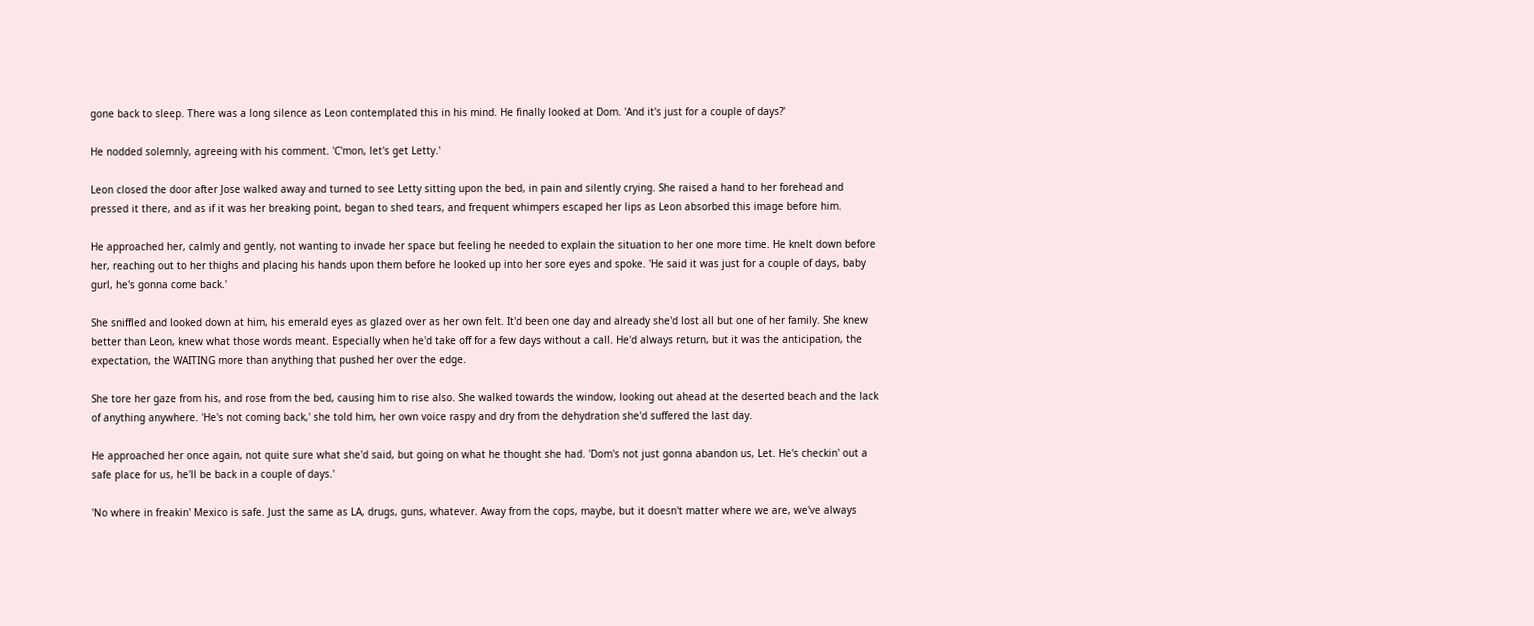gone back to sleep. There was a long silence as Leon contemplated this in his mind. He finally looked at Dom. 'And it's just for a couple of days?'

He nodded solemnly, agreeing with his comment. 'C'mon, let's get Letty.'

Leon closed the door after Jose walked away and turned to see Letty sitting upon the bed, in pain and silently crying. She raised a hand to her forehead and pressed it there, and as if it was her breaking point, began to shed tears, and frequent whimpers escaped her lips as Leon absorbed this image before him.

He approached her, calmly and gently, not wanting to invade her space but feeling he needed to explain the situation to her one more time. He knelt down before her, reaching out to her thighs and placing his hands upon them before he looked up into her sore eyes and spoke. 'He said it was just for a couple of days, baby gurl, he's gonna come back.'

She sniffled and looked down at him, his emerald eyes as glazed over as her own felt. It'd been one day and already she'd lost all but one of her family. She knew better than Leon, knew what those words meant. Especially when he'd take off for a few days without a call. He'd always return, but it was the anticipation, the expectation, the WAITING more than anything that pushed her over the edge.

She tore her gaze from his, and rose from the bed, causing him to rise also. She walked towards the window, looking out ahead at the deserted beach and the lack of anything anywhere. 'He's not coming back,' she told him, her own voice raspy and dry from the dehydration she'd suffered the last day.

He approached her once again, not quite sure what she'd said, but going on what he thought she had. 'Dom's not just gonna abandon us, Let. He's checkin' out a safe place for us, he'll be back in a couple of days.'

'No where in freakin' Mexico is safe. Just the same as LA, drugs, guns, whatever. Away from the cops, maybe, but it doesn't matter where we are, we've always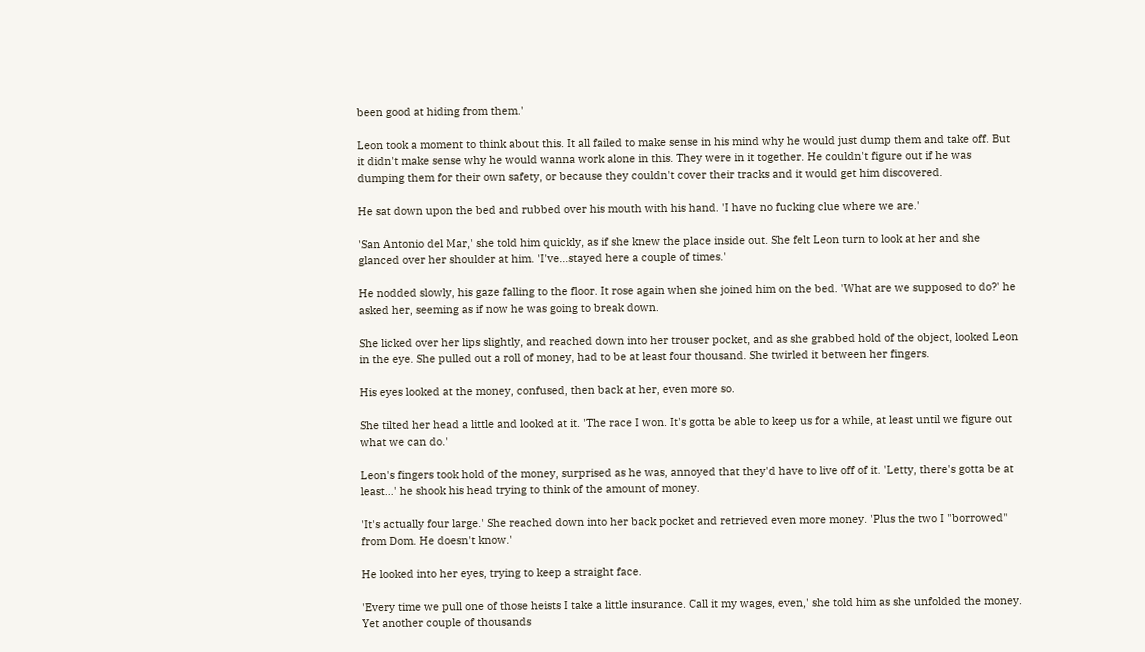been good at hiding from them.'

Leon took a moment to think about this. It all failed to make sense in his mind why he would just dump them and take off. But it didn't make sense why he would wanna work alone in this. They were in it together. He couldn't figure out if he was dumping them for their own safety, or because they couldn't cover their tracks and it would get him discovered.

He sat down upon the bed and rubbed over his mouth with his hand. 'I have no fucking clue where we are.'

'San Antonio del Mar,' she told him quickly, as if she knew the place inside out. She felt Leon turn to look at her and she glanced over her shoulder at him. 'I've…stayed here a couple of times.'

He nodded slowly, his gaze falling to the floor. It rose again when she joined him on the bed. 'What are we supposed to do?' he asked her, seeming as if now he was going to break down.

She licked over her lips slightly, and reached down into her trouser pocket, and as she grabbed hold of the object, looked Leon in the eye. She pulled out a roll of money, had to be at least four thousand. She twirled it between her fingers.

His eyes looked at the money, confused, then back at her, even more so.

She tilted her head a little and looked at it. 'The race I won. It's gotta be able to keep us for a while, at least until we figure out what we can do.'

Leon's fingers took hold of the money, surprised as he was, annoyed that they'd have to live off of it. 'Letty, there's gotta be at least…' he shook his head trying to think of the amount of money.

'It's actually four large.' She reached down into her back pocket and retrieved even more money. 'Plus the two I "borrowed" from Dom. He doesn't know.'

He looked into her eyes, trying to keep a straight face.

'Every time we pull one of those heists I take a little insurance. Call it my wages, even,' she told him as she unfolded the money. Yet another couple of thousands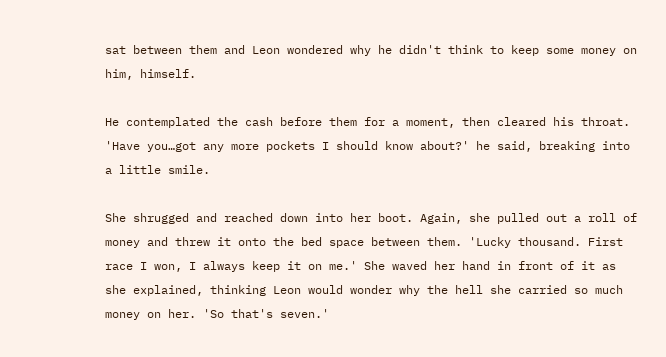sat between them and Leon wondered why he didn't think to keep some money on him, himself.

He contemplated the cash before them for a moment, then cleared his throat. 'Have you…got any more pockets I should know about?' he said, breaking into a little smile.

She shrugged and reached down into her boot. Again, she pulled out a roll of money and threw it onto the bed space between them. 'Lucky thousand. First race I won, I always keep it on me.' She waved her hand in front of it as she explained, thinking Leon would wonder why the hell she carried so much money on her. 'So that's seven.'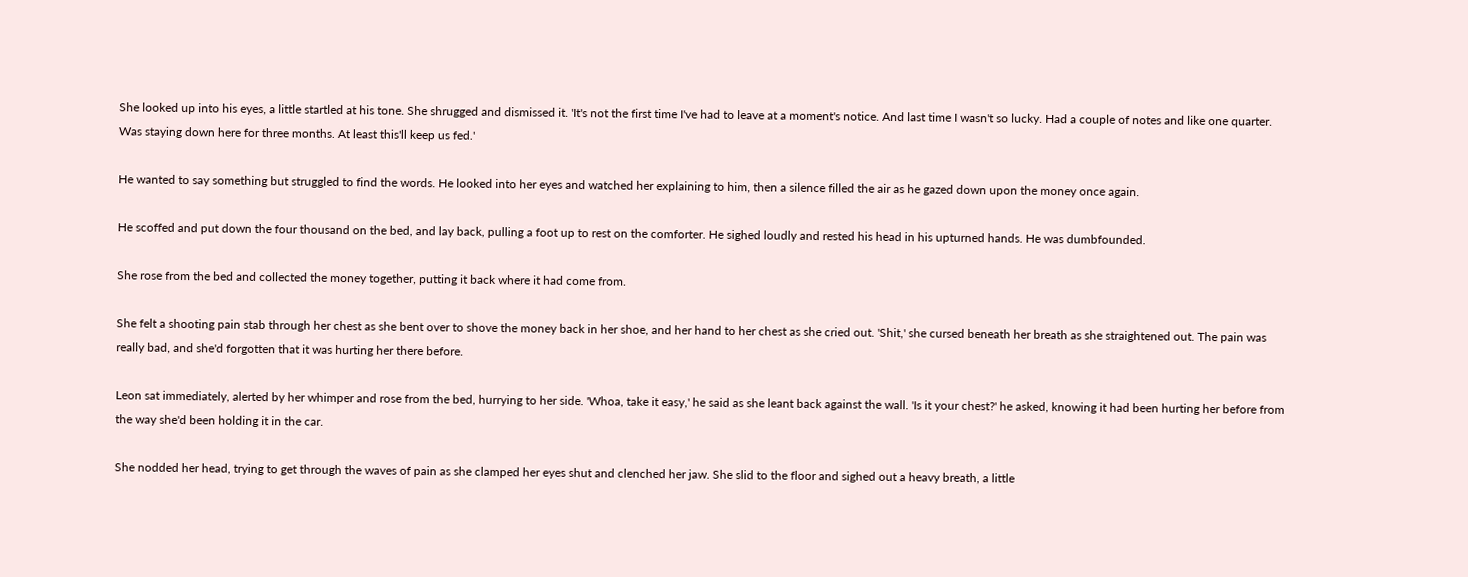She looked up into his eyes, a little startled at his tone. She shrugged and dismissed it. 'It's not the first time I've had to leave at a moment's notice. And last time I wasn't so lucky. Had a couple of notes and like one quarter. Was staying down here for three months. At least this'll keep us fed.'

He wanted to say something but struggled to find the words. He looked into her eyes and watched her explaining to him, then a silence filled the air as he gazed down upon the money once again.

He scoffed and put down the four thousand on the bed, and lay back, pulling a foot up to rest on the comforter. He sighed loudly and rested his head in his upturned hands. He was dumbfounded.

She rose from the bed and collected the money together, putting it back where it had come from.

She felt a shooting pain stab through her chest as she bent over to shove the money back in her shoe, and her hand to her chest as she cried out. 'Shit,' she cursed beneath her breath as she straightened out. The pain was really bad, and she'd forgotten that it was hurting her there before.

Leon sat immediately, alerted by her whimper and rose from the bed, hurrying to her side. 'Whoa, take it easy,' he said as she leant back against the wall. 'Is it your chest?' he asked, knowing it had been hurting her before from the way she'd been holding it in the car.

She nodded her head, trying to get through the waves of pain as she clamped her eyes shut and clenched her jaw. She slid to the floor and sighed out a heavy breath, a little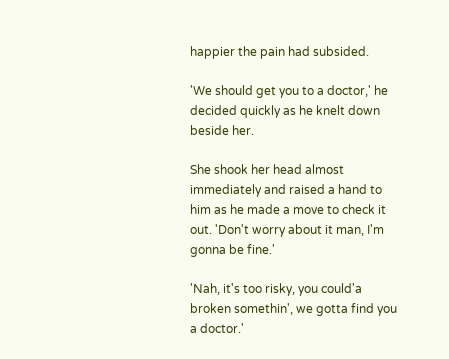happier the pain had subsided.

'We should get you to a doctor,' he decided quickly as he knelt down beside her.

She shook her head almost immediately and raised a hand to him as he made a move to check it out. 'Don't worry about it man, I'm gonna be fine.'

'Nah, it's too risky, you could'a broken somethin', we gotta find you a doctor.'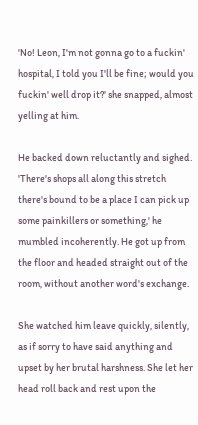'No! Leon, I'm not gonna go to a fuckin' hospital, I told you I'll be fine; would you fuckin' well drop it?' she snapped, almost yelling at him.

He backed down reluctantly and sighed. 'There's shops all along this stretch there's bound to be a place I can pick up some painkillers or something,' he mumbled incoherently. He got up from the floor and headed straight out of the room, without another word's exchange.

She watched him leave quickly, silently, as if sorry to have said anything and upset by her brutal harshness. She let her head roll back and rest upon the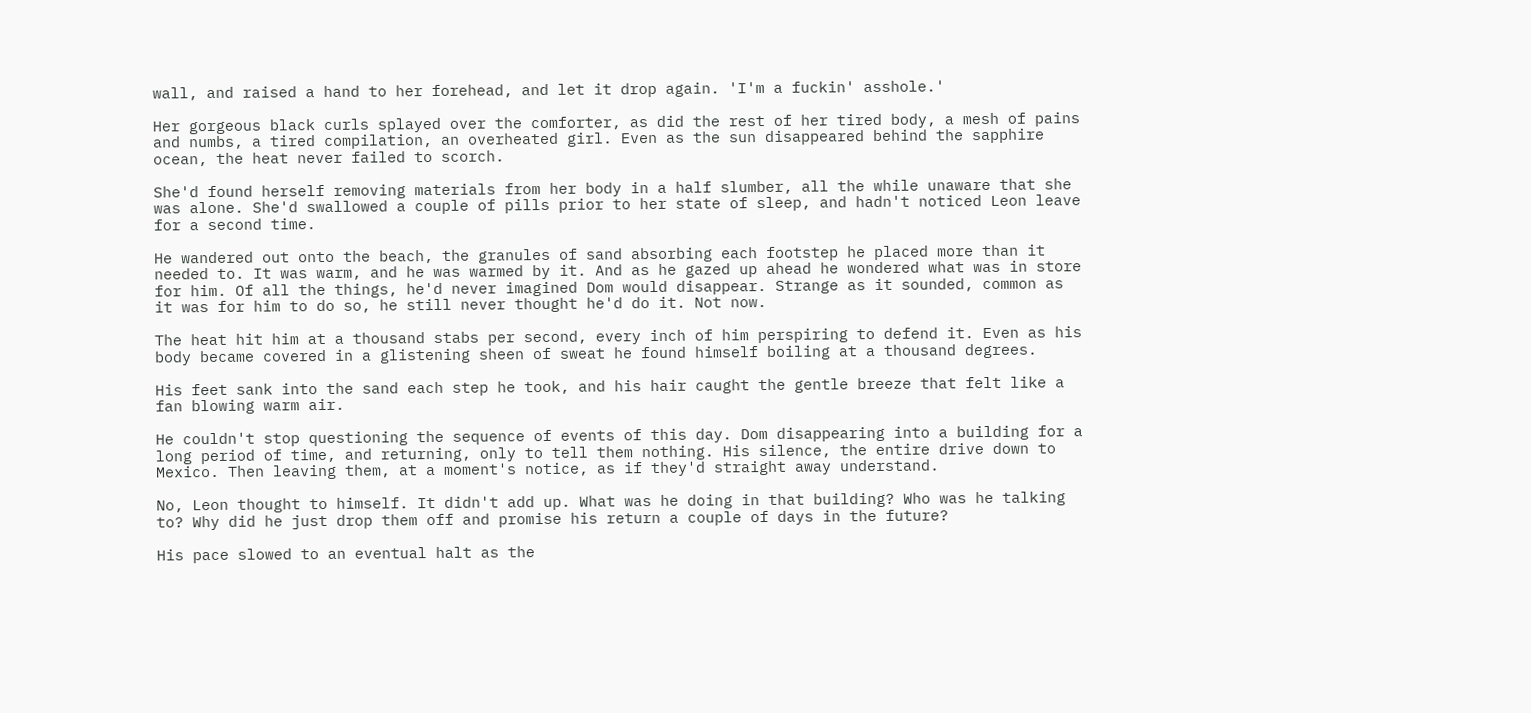wall, and raised a hand to her forehead, and let it drop again. 'I'm a fuckin' asshole.'

Her gorgeous black curls splayed over the comforter, as did the rest of her tired body, a mesh of pains and numbs, a tired compilation, an overheated girl. Even as the sun disappeared behind the sapphire ocean, the heat never failed to scorch.

She'd found herself removing materials from her body in a half slumber, all the while unaware that she was alone. She'd swallowed a couple of pills prior to her state of sleep, and hadn't noticed Leon leave for a second time.

He wandered out onto the beach, the granules of sand absorbing each footstep he placed more than it needed to. It was warm, and he was warmed by it. And as he gazed up ahead he wondered what was in store for him. Of all the things, he'd never imagined Dom would disappear. Strange as it sounded, common as it was for him to do so, he still never thought he'd do it. Not now.

The heat hit him at a thousand stabs per second, every inch of him perspiring to defend it. Even as his body became covered in a glistening sheen of sweat he found himself boiling at a thousand degrees.

His feet sank into the sand each step he took, and his hair caught the gentle breeze that felt like a fan blowing warm air.

He couldn't stop questioning the sequence of events of this day. Dom disappearing into a building for a long period of time, and returning, only to tell them nothing. His silence, the entire drive down to Mexico. Then leaving them, at a moment's notice, as if they'd straight away understand.

No, Leon thought to himself. It didn't add up. What was he doing in that building? Who was he talking to? Why did he just drop them off and promise his return a couple of days in the future?

His pace slowed to an eventual halt as the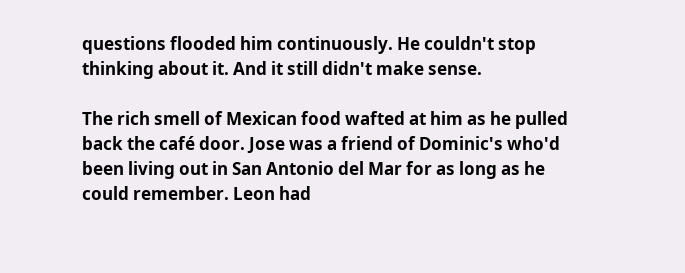questions flooded him continuously. He couldn't stop thinking about it. And it still didn't make sense.

The rich smell of Mexican food wafted at him as he pulled back the café door. Jose was a friend of Dominic's who'd been living out in San Antonio del Mar for as long as he could remember. Leon had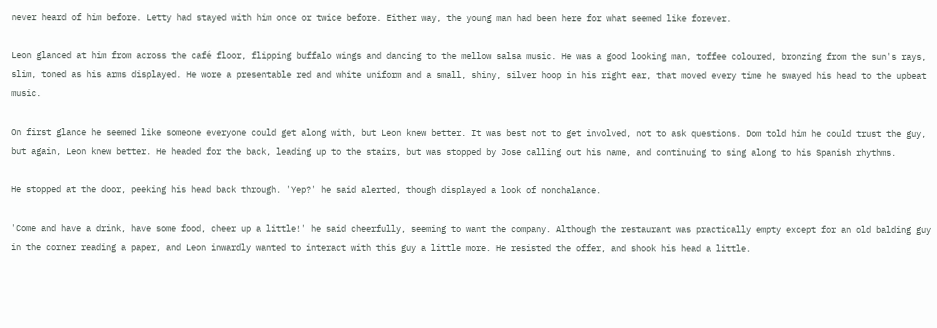never heard of him before. Letty had stayed with him once or twice before. Either way, the young man had been here for what seemed like forever.

Leon glanced at him from across the café floor, flipping buffalo wings and dancing to the mellow salsa music. He was a good looking man, toffee coloured, bronzing from the sun's rays, slim, toned as his arms displayed. He wore a presentable red and white uniform and a small, shiny, silver hoop in his right ear, that moved every time he swayed his head to the upbeat music.

On first glance he seemed like someone everyone could get along with, but Leon knew better. It was best not to get involved, not to ask questions. Dom told him he could trust the guy, but again, Leon knew better. He headed for the back, leading up to the stairs, but was stopped by Jose calling out his name, and continuing to sing along to his Spanish rhythms.

He stopped at the door, peeking his head back through. 'Yep?' he said alerted, though displayed a look of nonchalance.

'Come and have a drink, have some food, cheer up a little!' he said cheerfully, seeming to want the company. Although the restaurant was practically empty except for an old balding guy in the corner reading a paper, and Leon inwardly wanted to interact with this guy a little more. He resisted the offer, and shook his head a little.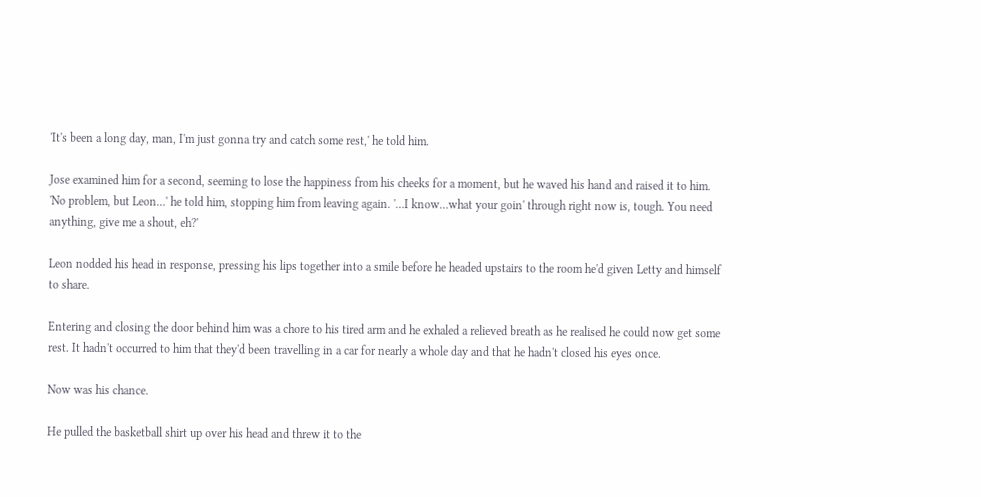'It's been a long day, man, I'm just gonna try and catch some rest,' he told him.

Jose examined him for a second, seeming to lose the happiness from his cheeks for a moment, but he waved his hand and raised it to him. 'No problem, but Leon…' he told him, stopping him from leaving again. '…I know…what your goin' through right now is, tough. You need anything, give me a shout, eh?'

Leon nodded his head in response, pressing his lips together into a smile before he headed upstairs to the room he'd given Letty and himself to share.

Entering and closing the door behind him was a chore to his tired arm and he exhaled a relieved breath as he realised he could now get some rest. It hadn't occurred to him that they'd been travelling in a car for nearly a whole day and that he hadn't closed his eyes once.

Now was his chance.

He pulled the basketball shirt up over his head and threw it to the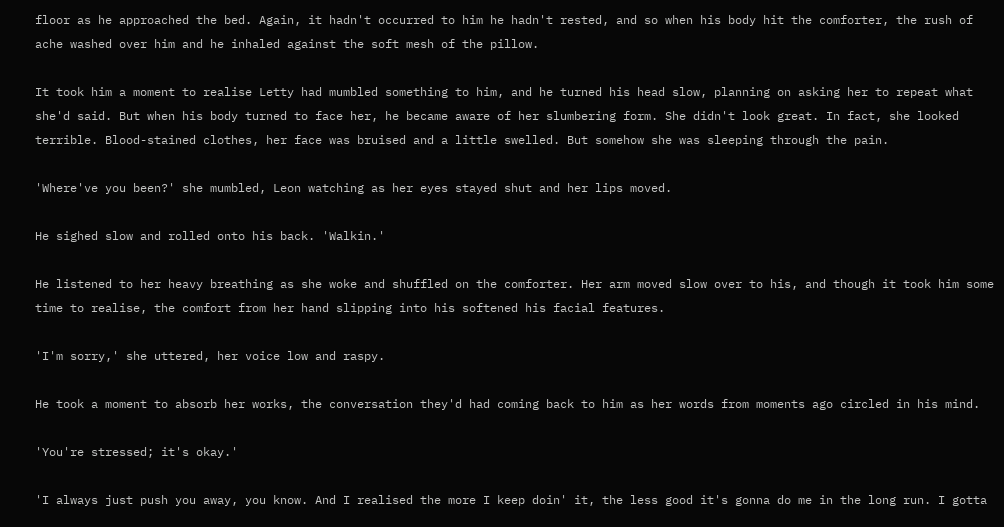floor as he approached the bed. Again, it hadn't occurred to him he hadn't rested, and so when his body hit the comforter, the rush of ache washed over him and he inhaled against the soft mesh of the pillow.

It took him a moment to realise Letty had mumbled something to him, and he turned his head slow, planning on asking her to repeat what she'd said. But when his body turned to face her, he became aware of her slumbering form. She didn't look great. In fact, she looked terrible. Blood-stained clothes, her face was bruised and a little swelled. But somehow she was sleeping through the pain.

'Where've you been?' she mumbled, Leon watching as her eyes stayed shut and her lips moved.

He sighed slow and rolled onto his back. 'Walkin.'

He listened to her heavy breathing as she woke and shuffled on the comforter. Her arm moved slow over to his, and though it took him some time to realise, the comfort from her hand slipping into his softened his facial features.

'I'm sorry,' she uttered, her voice low and raspy.

He took a moment to absorb her works, the conversation they'd had coming back to him as her words from moments ago circled in his mind.

'You're stressed; it's okay.'

'I always just push you away, you know. And I realised the more I keep doin' it, the less good it's gonna do me in the long run. I gotta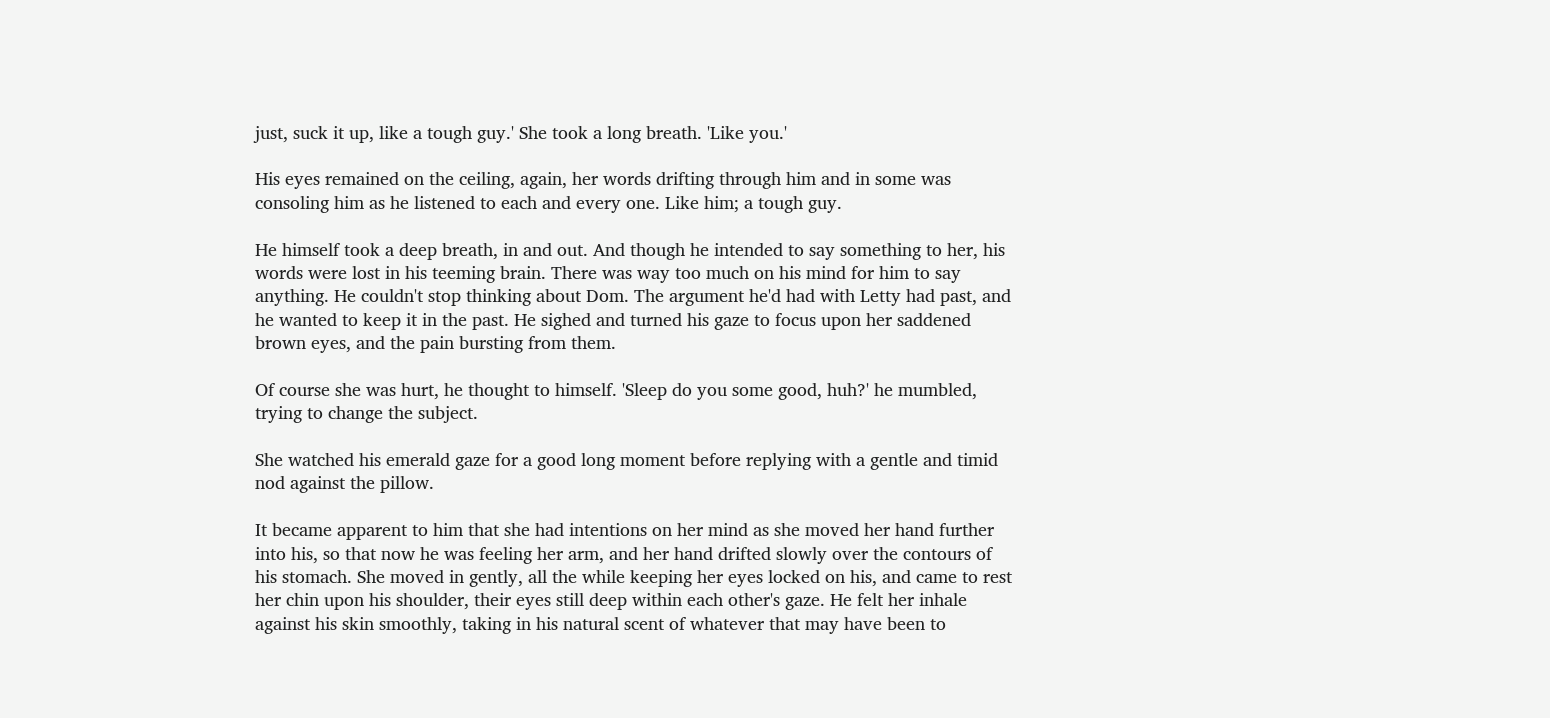just, suck it up, like a tough guy.' She took a long breath. 'Like you.'

His eyes remained on the ceiling, again, her words drifting through him and in some was consoling him as he listened to each and every one. Like him; a tough guy.

He himself took a deep breath, in and out. And though he intended to say something to her, his words were lost in his teeming brain. There was way too much on his mind for him to say anything. He couldn't stop thinking about Dom. The argument he'd had with Letty had past, and he wanted to keep it in the past. He sighed and turned his gaze to focus upon her saddened brown eyes, and the pain bursting from them.

Of course she was hurt, he thought to himself. 'Sleep do you some good, huh?' he mumbled, trying to change the subject.

She watched his emerald gaze for a good long moment before replying with a gentle and timid nod against the pillow.

It became apparent to him that she had intentions on her mind as she moved her hand further into his, so that now he was feeling her arm, and her hand drifted slowly over the contours of his stomach. She moved in gently, all the while keeping her eyes locked on his, and came to rest her chin upon his shoulder, their eyes still deep within each other's gaze. He felt her inhale against his skin smoothly, taking in his natural scent of whatever that may have been to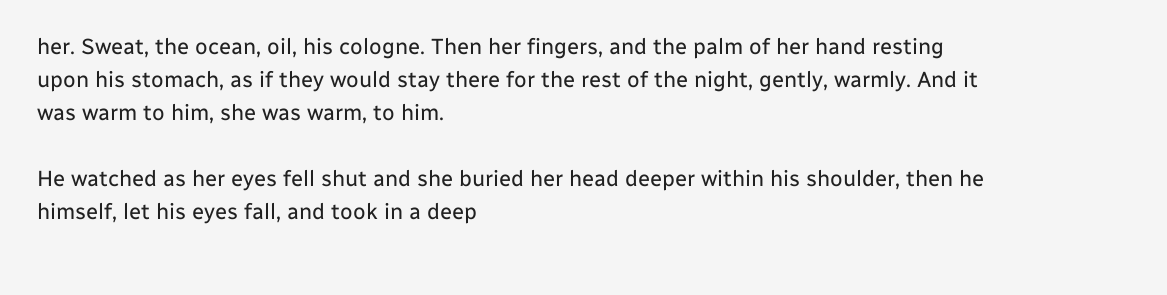her. Sweat, the ocean, oil, his cologne. Then her fingers, and the palm of her hand resting upon his stomach, as if they would stay there for the rest of the night, gently, warmly. And it was warm to him, she was warm, to him.

He watched as her eyes fell shut and she buried her head deeper within his shoulder, then he himself, let his eyes fall, and took in a deep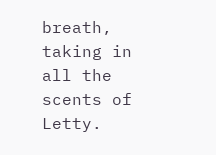breath, taking in all the scents of Letty.